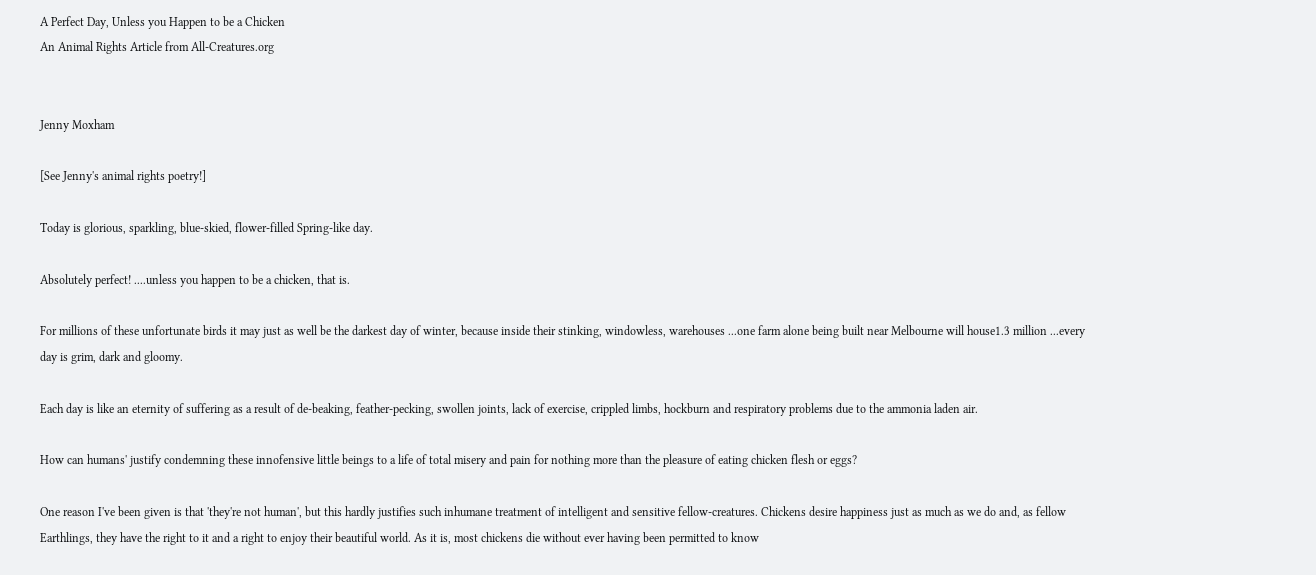A Perfect Day, Unless you Happen to be a Chicken
An Animal Rights Article from All-Creatures.org


Jenny Moxham

[See Jenny's animal rights poetry!]

Today is glorious, sparkling, blue-skied, flower-filled Spring-like day.

Absolutely perfect! ....unless you happen to be a chicken, that is.

For millions of these unfortunate birds it may just as well be the darkest day of winter, because inside their stinking, windowless, warehouses ...one farm alone being built near Melbourne will house1.3 million ...every day is grim, dark and gloomy.

Each day is like an eternity of suffering as a result of de-beaking, feather-pecking, swollen joints, lack of exercise, crippled limbs, hockburn and respiratory problems due to the ammonia laden air.

How can humans' justify condemning these innofensive little beings to a life of total misery and pain for nothing more than the pleasure of eating chicken flesh or eggs?

One reason I've been given is that 'they're not human', but this hardly justifies such inhumane treatment of intelligent and sensitive fellow-creatures. Chickens desire happiness just as much as we do and, as fellow Earthlings, they have the right to it and a right to enjoy their beautiful world. As it is, most chickens die without ever having been permitted to know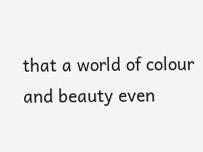that a world of colour and beauty even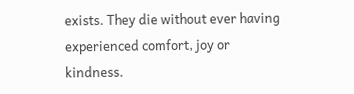exists. They die without ever having experienced comfort, joy or kindness.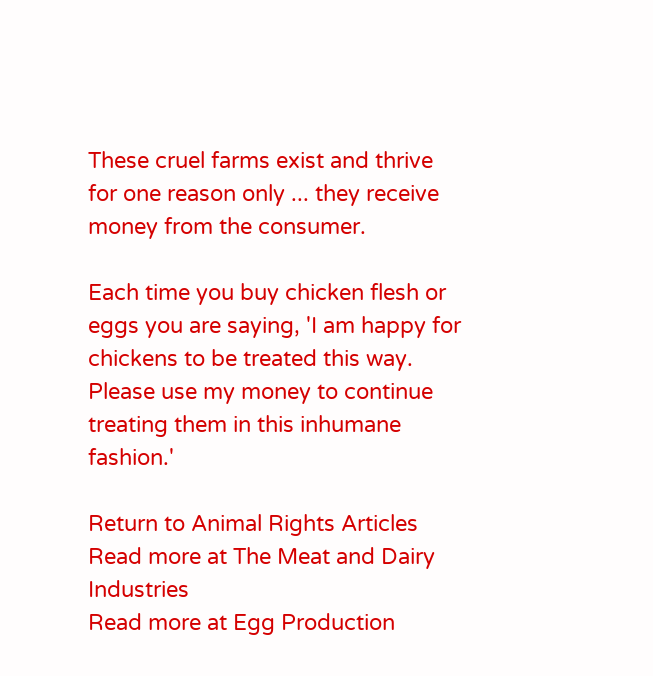These cruel farms exist and thrive for one reason only ... they receive money from the consumer.

Each time you buy chicken flesh or eggs you are saying, 'I am happy for chickens to be treated this way. Please use my money to continue treating them in this inhumane fashion.'

Return to Animal Rights Articles
Read more at The Meat and Dairy Industries
Read more at Egg Production